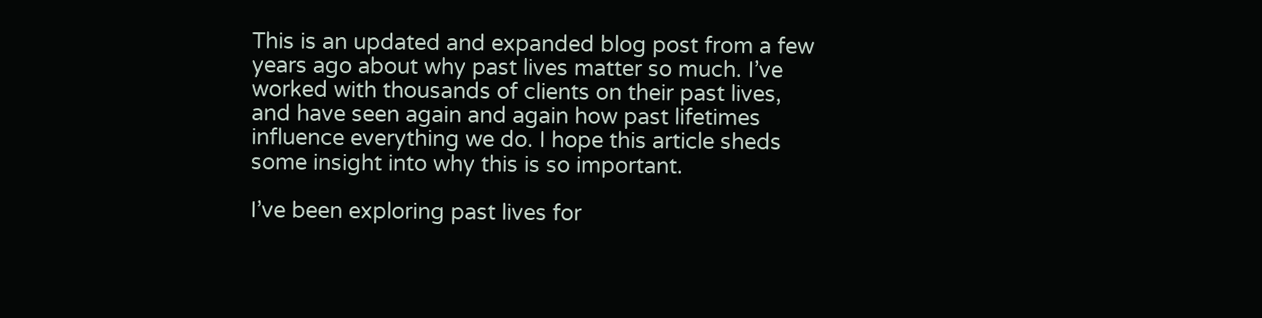This is an updated and expanded blog post from a few years ago about why past lives matter so much. I’ve worked with thousands of clients on their past lives, and have seen again and again how past lifetimes influence everything we do. I hope this article sheds some insight into why this is so important.

I’ve been exploring past lives for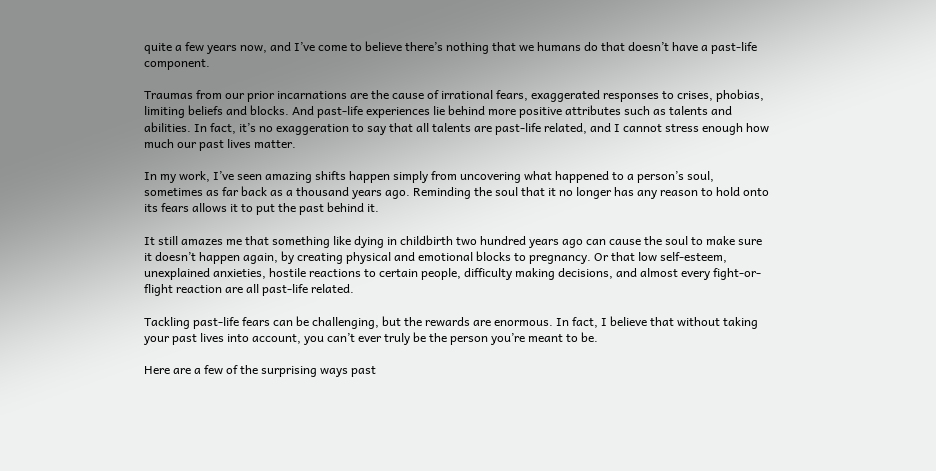quite a few years now, and I’ve come to believe there’s nothing that we humans do that doesn’t have a past-life component.

Traumas from our prior incarnations are the cause of irrational fears, exaggerated responses to crises, phobias, limiting beliefs and blocks. And past-life experiences lie behind more positive attributes such as talents and abilities. In fact, it’s no exaggeration to say that all talents are past-life related, and I cannot stress enough how much our past lives matter.

In my work, I’ve seen amazing shifts happen simply from uncovering what happened to a person’s soul, sometimes as far back as a thousand years ago. Reminding the soul that it no longer has any reason to hold onto its fears allows it to put the past behind it.

It still amazes me that something like dying in childbirth two hundred years ago can cause the soul to make sure it doesn’t happen again, by creating physical and emotional blocks to pregnancy. Or that low self-esteem, unexplained anxieties, hostile reactions to certain people, difficulty making decisions, and almost every fight-or-flight reaction are all past-life related.

Tackling past-life fears can be challenging, but the rewards are enormous. In fact, I believe that without taking your past lives into account, you can’t ever truly be the person you’re meant to be.

Here are a few of the surprising ways past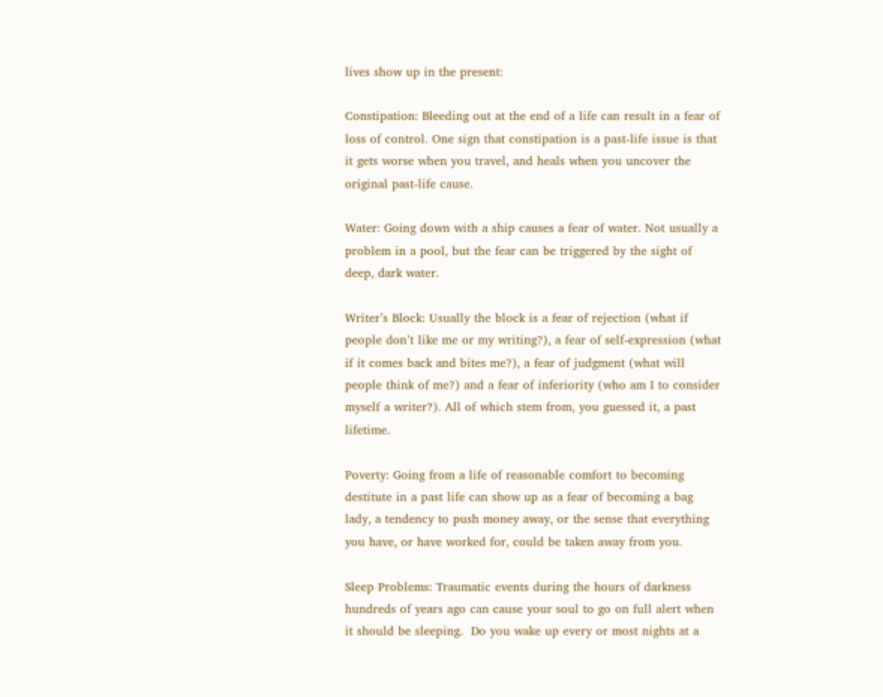lives show up in the present:

Constipation: Bleeding out at the end of a life can result in a fear of loss of control. One sign that constipation is a past-life issue is that it gets worse when you travel, and heals when you uncover the original past-life cause.

Water: Going down with a ship causes a fear of water. Not usually a problem in a pool, but the fear can be triggered by the sight of deep, dark water.

Writer’s Block: Usually the block is a fear of rejection (what if people don’t like me or my writing?), a fear of self-expression (what if it comes back and bites me?), a fear of judgment (what will people think of me?) and a fear of inferiority (who am I to consider myself a writer?). All of which stem from, you guessed it, a past lifetime.

Poverty: Going from a life of reasonable comfort to becoming destitute in a past life can show up as a fear of becoming a bag lady, a tendency to push money away, or the sense that everything you have, or have worked for, could be taken away from you.

Sleep Problems: Traumatic events during the hours of darkness hundreds of years ago can cause your soul to go on full alert when it should be sleeping.  Do you wake up every or most nights at a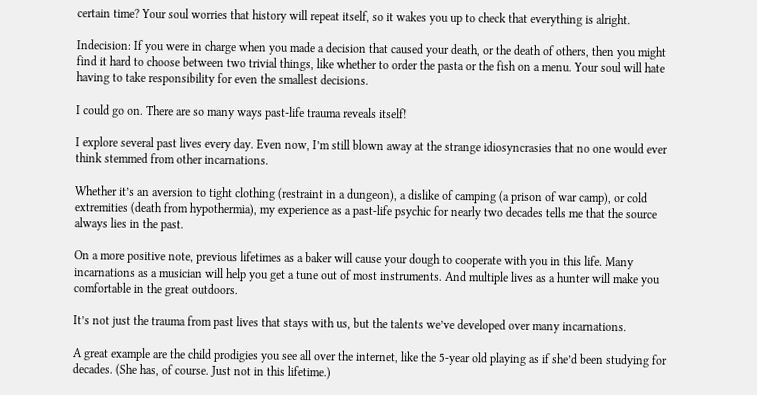certain time? Your soul worries that history will repeat itself, so it wakes you up to check that everything is alright.

Indecision: If you were in charge when you made a decision that caused your death, or the death of others, then you might find it hard to choose between two trivial things, like whether to order the pasta or the fish on a menu. Your soul will hate having to take responsibility for even the smallest decisions.

I could go on. There are so many ways past-life trauma reveals itself!

I explore several past lives every day. Even now, I’m still blown away at the strange idiosyncrasies that no one would ever think stemmed from other incarnations.

Whether it’s an aversion to tight clothing (restraint in a dungeon), a dislike of camping (a prison of war camp), or cold extremities (death from hypothermia), my experience as a past-life psychic for nearly two decades tells me that the source always lies in the past.

On a more positive note, previous lifetimes as a baker will cause your dough to cooperate with you in this life. Many incarnations as a musician will help you get a tune out of most instruments. And multiple lives as a hunter will make you comfortable in the great outdoors.

It’s not just the trauma from past lives that stays with us, but the talents we’ve developed over many incarnations.

A great example are the child prodigies you see all over the internet, like the 5-year old playing as if she’d been studying for decades. (She has, of course. Just not in this lifetime.)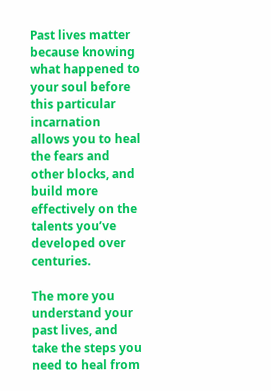Past lives matter because knowing what happened to your soul before this particular incarnation allows you to heal the fears and other blocks, and build more effectively on the talents you’ve developed over centuries.

The more you understand your past lives, and take the steps you need to heal from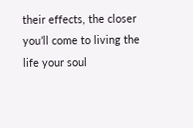their effects, the closer you’ll come to living the life your soul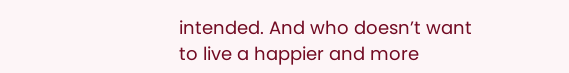intended. And who doesn’t want to live a happier and more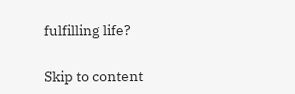fulfilling life?

Skip to content